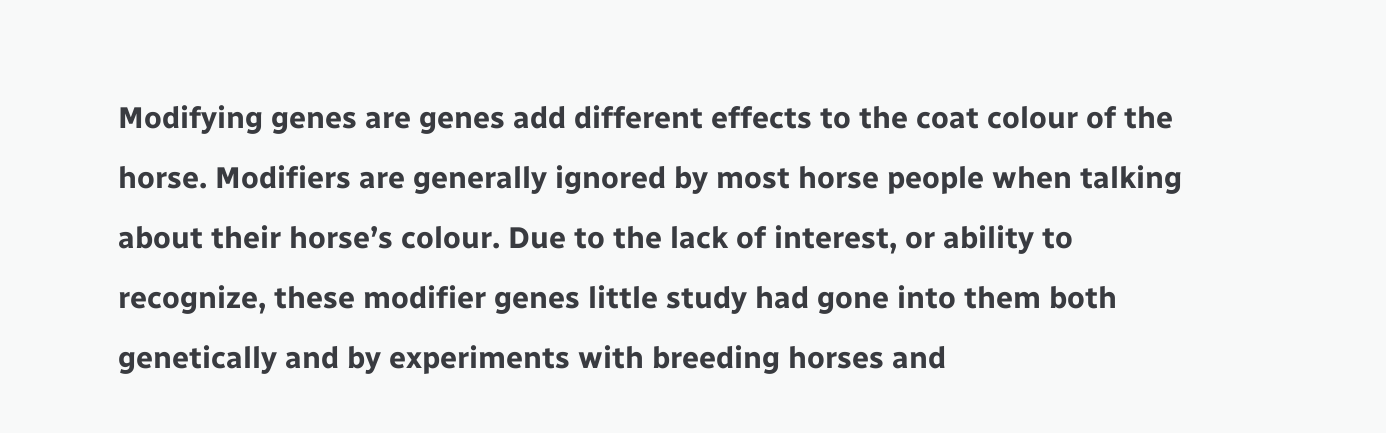Modifying genes are genes add different effects to the coat colour of the horse. Modifiers are generally ignored by most horse people when talking about their horse’s colour. Due to the lack of interest, or ability to recognize, these modifier genes little study had gone into them both genetically and by experiments with breeding horses and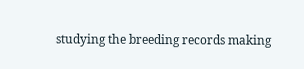studying the breeding records making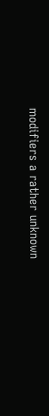modifiers a rather unknown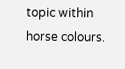topic within horse colours.